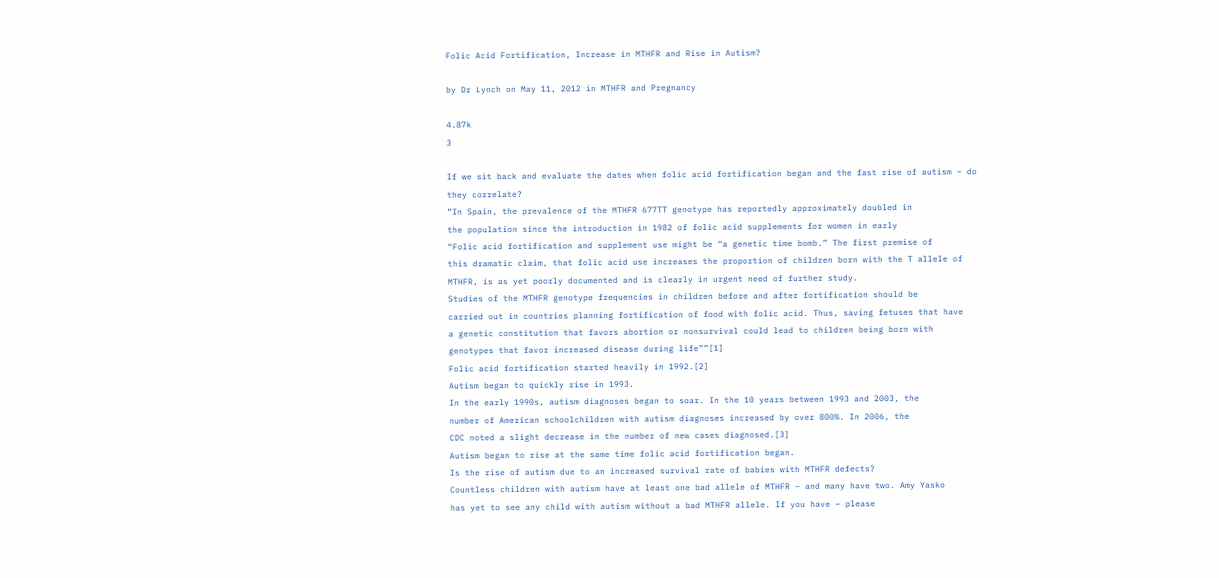Folic Acid Fortification, Increase in MTHFR and Rise in Autism?

by Dr Lynch on May 11, 2012 in MTHFR and Pregnancy

4.87k
3

If we sit back and evaluate the dates when folic acid fortification began and the fast rise of autism – do
they correlate?
“In Spain, the prevalence of the MTHFR 677TT genotype has reportedly approximately doubled in
the population since the introduction in 1982 of folic acid supplements for women in early
“Folic acid fortification and supplement use might be “a genetic time bomb.” The first premise of
this dramatic claim, that folic acid use increases the proportion of children born with the T allele of
MTHFR, is as yet poorly documented and is clearly in urgent need of further study.
Studies of the MTHFR genotype frequencies in children before and after fortification should be
carried out in countries planning fortification of food with folic acid. Thus, saving fetuses that have
a genetic constitution that favors abortion or nonsurvival could lead to children being born with
genotypes that favor increased disease during life””[1]
Folic acid fortification started heavily in 1992.[2]
Autism began to quickly rise in 1993.
In the early 1990s, autism diagnoses began to soar. In the 10 years between 1993 and 2003, the
number of American schoolchildren with autism diagnoses increased by over 800%. In 2006, the
CDC noted a slight decrease in the number of new cases diagnosed.[3]
Autism began to rise at the same time folic acid fortification began.
Is the rise of autism due to an increased survival rate of babies with MTHFR defects?
Countless children with autism have at least one bad allele of MTHFR – and many have two. Amy Yasko
has yet to see any child with autism without a bad MTHFR allele. If you have – please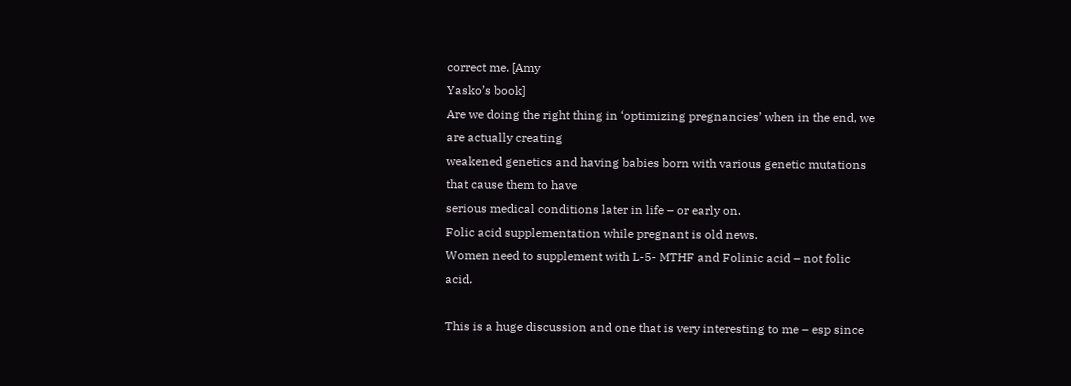correct me. [Amy
Yasko’s book]
Are we doing the right thing in ‘optimizing pregnancies’ when in the end, we are actually creating
weakened genetics and having babies born with various genetic mutations that cause them to have
serious medical conditions later in life – or early on.
Folic acid supplementation while pregnant is old news.
Women need to supplement with L-5- MTHF and Folinic acid – not folic acid.

This is a huge discussion and one that is very interesting to me – esp since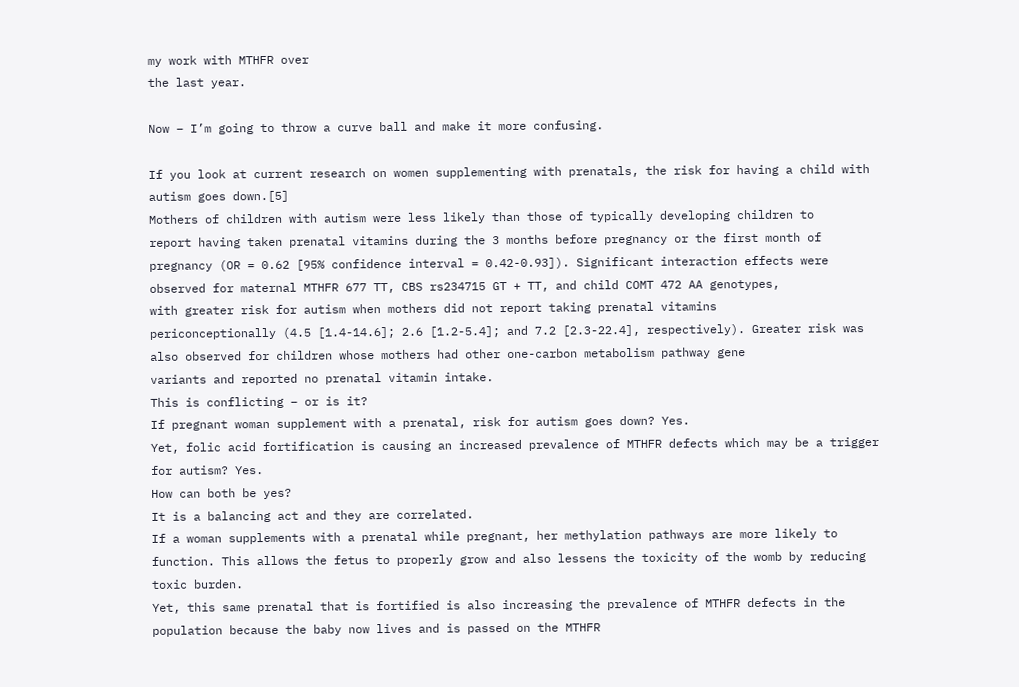my work with MTHFR over
the last year.

Now – I’m going to throw a curve ball and make it more confusing.

If you look at current research on women supplementing with prenatals, the risk for having a child with
autism goes down.[5]
Mothers of children with autism were less likely than those of typically developing children to
report having taken prenatal vitamins during the 3 months before pregnancy or the first month of
pregnancy (OR = 0.62 [95% confidence interval = 0.42-0.93]). Significant interaction effects were
observed for maternal MTHFR 677 TT, CBS rs234715 GT + TT, and child COMT 472 AA genotypes,
with greater risk for autism when mothers did not report taking prenatal vitamins
periconceptionally (4.5 [1.4-14.6]; 2.6 [1.2-5.4]; and 7.2 [2.3-22.4], respectively). Greater risk was
also observed for children whose mothers had other one-carbon metabolism pathway gene
variants and reported no prenatal vitamin intake.
This is conflicting – or is it?
If pregnant woman supplement with a prenatal, risk for autism goes down? Yes.
Yet, folic acid fortification is causing an increased prevalence of MTHFR defects which may be a trigger
for autism? Yes.
How can both be yes?
It is a balancing act and they are correlated.
If a woman supplements with a prenatal while pregnant, her methylation pathways are more likely to
function. This allows the fetus to properly grow and also lessens the toxicity of the womb by reducing
toxic burden.
Yet, this same prenatal that is fortified is also increasing the prevalence of MTHFR defects in the
population because the baby now lives and is passed on the MTHFR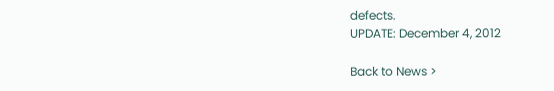defects.
UPDATE: December 4, 2012

Back to News >